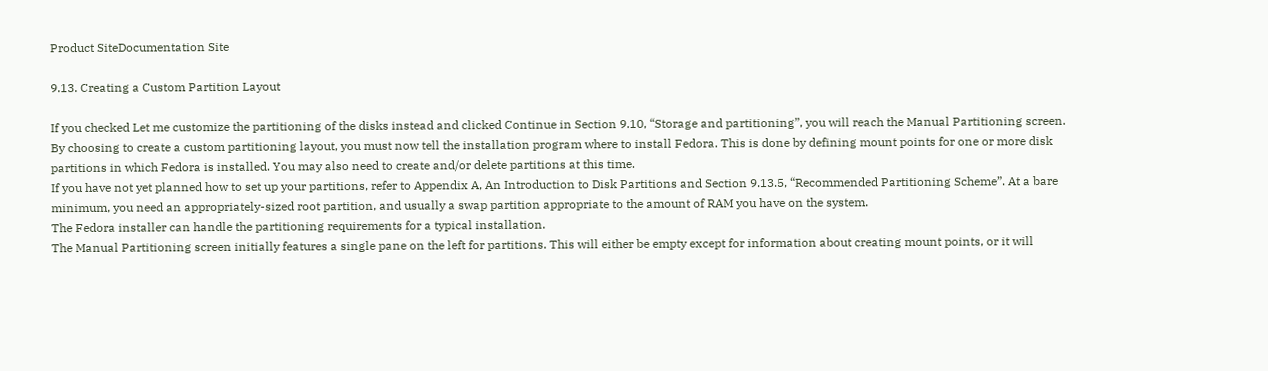Product SiteDocumentation Site

9.13. Creating a Custom Partition Layout

If you checked Let me customize the partitioning of the disks instead and clicked Continue in Section 9.10, “Storage and partitioning”, you will reach the Manual Partitioning screen.
By choosing to create a custom partitioning layout, you must now tell the installation program where to install Fedora. This is done by defining mount points for one or more disk partitions in which Fedora is installed. You may also need to create and/or delete partitions at this time.
If you have not yet planned how to set up your partitions, refer to Appendix A, An Introduction to Disk Partitions and Section 9.13.5, “Recommended Partitioning Scheme”. At a bare minimum, you need an appropriately-sized root partition, and usually a swap partition appropriate to the amount of RAM you have on the system.
The Fedora installer can handle the partitioning requirements for a typical installation.
The Manual Partitioning screen initially features a single pane on the left for partitions. This will either be empty except for information about creating mount points, or it will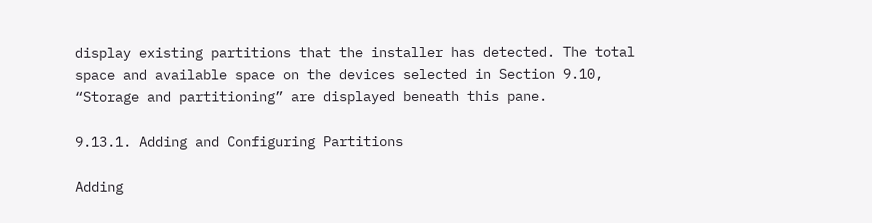display existing partitions that the installer has detected. The total space and available space on the devices selected in Section 9.10, “Storage and partitioning” are displayed beneath this pane.

9.13.1. Adding and Configuring Partitions

Adding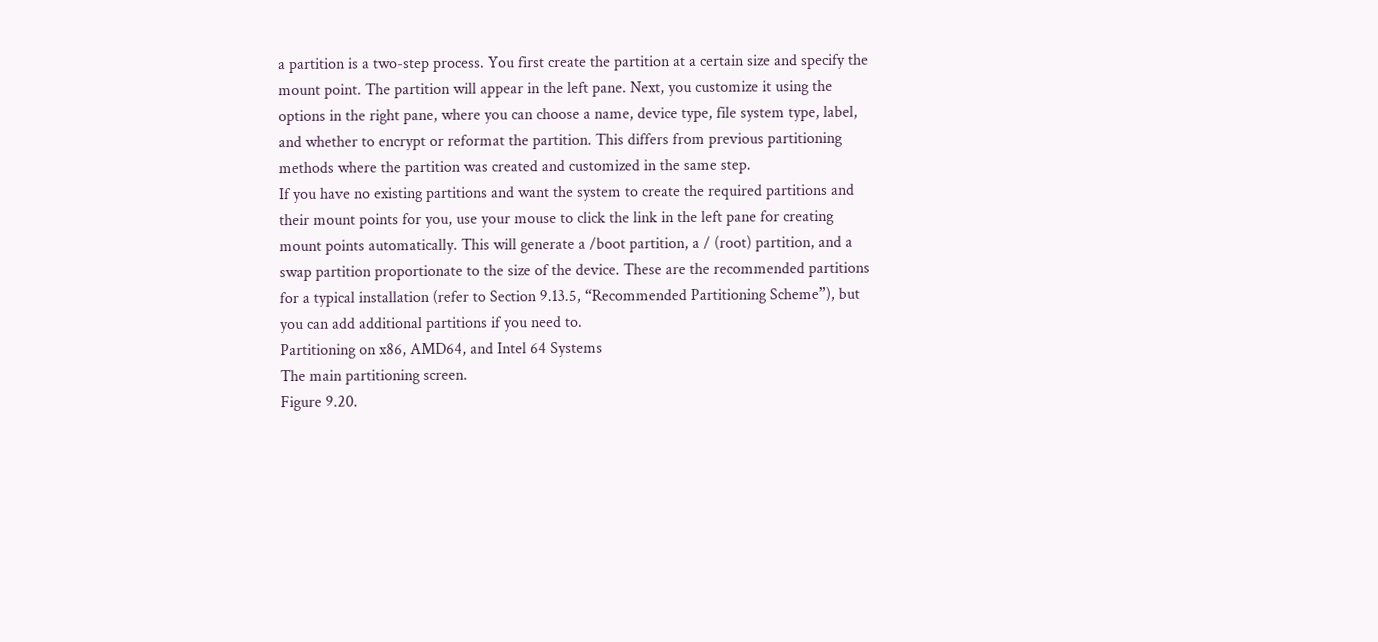a partition is a two-step process. You first create the partition at a certain size and specify the mount point. The partition will appear in the left pane. Next, you customize it using the options in the right pane, where you can choose a name, device type, file system type, label, and whether to encrypt or reformat the partition. This differs from previous partitioning methods where the partition was created and customized in the same step.
If you have no existing partitions and want the system to create the required partitions and their mount points for you, use your mouse to click the link in the left pane for creating mount points automatically. This will generate a /boot partition, a / (root) partition, and a swap partition proportionate to the size of the device. These are the recommended partitions for a typical installation (refer to Section 9.13.5, “Recommended Partitioning Scheme”), but you can add additional partitions if you need to.
Partitioning on x86, AMD64, and Intel 64 Systems
The main partitioning screen.
Figure 9.20.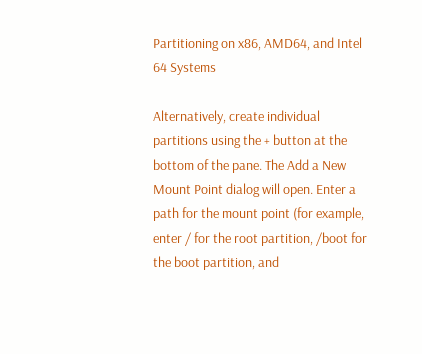Partitioning on x86, AMD64, and Intel 64 Systems

Alternatively, create individual partitions using the + button at the bottom of the pane. The Add a New Mount Point dialog will open. Enter a path for the mount point (for example, enter / for the root partition, /boot for the boot partition, and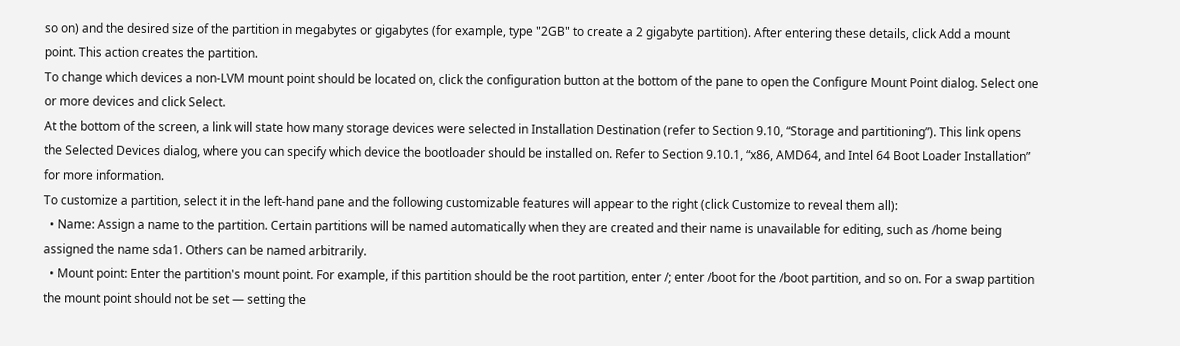so on) and the desired size of the partition in megabytes or gigabytes (for example, type "2GB" to create a 2 gigabyte partition). After entering these details, click Add a mount point. This action creates the partition.
To change which devices a non-LVM mount point should be located on, click the configuration button at the bottom of the pane to open the Configure Mount Point dialog. Select one or more devices and click Select.
At the bottom of the screen, a link will state how many storage devices were selected in Installation Destination (refer to Section 9.10, “Storage and partitioning”). This link opens the Selected Devices dialog, where you can specify which device the bootloader should be installed on. Refer to Section 9.10.1, “x86, AMD64, and Intel 64 Boot Loader Installation” for more information.
To customize a partition, select it in the left-hand pane and the following customizable features will appear to the right (click Customize to reveal them all):
  • Name: Assign a name to the partition. Certain partitions will be named automatically when they are created and their name is unavailable for editing, such as /home being assigned the name sda1. Others can be named arbitrarily.
  • Mount point: Enter the partition's mount point. For example, if this partition should be the root partition, enter /; enter /boot for the /boot partition, and so on. For a swap partition the mount point should not be set — setting the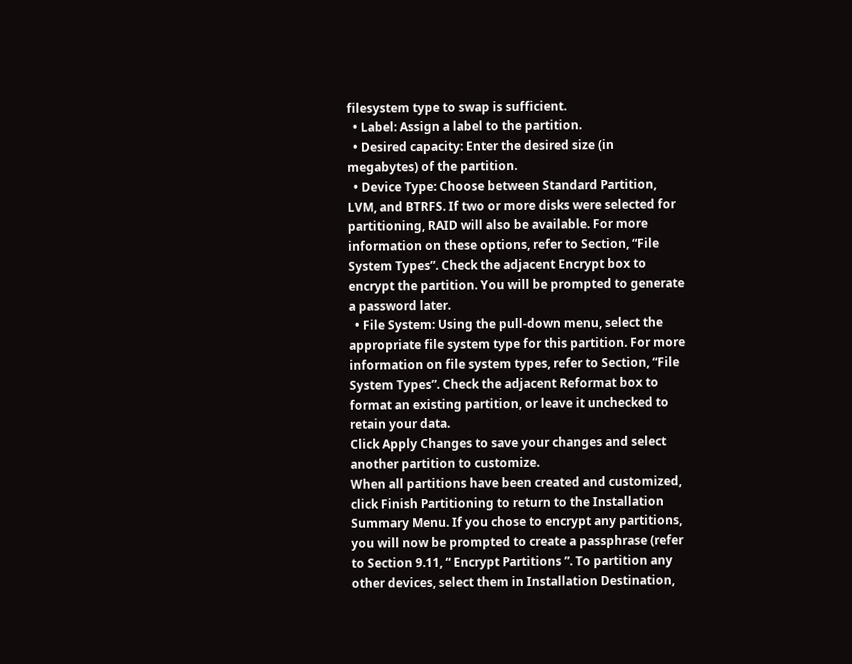filesystem type to swap is sufficient.
  • Label: Assign a label to the partition.
  • Desired capacity: Enter the desired size (in megabytes) of the partition.
  • Device Type: Choose between Standard Partition, LVM, and BTRFS. If two or more disks were selected for partitioning, RAID will also be available. For more information on these options, refer to Section, “File System Types”. Check the adjacent Encrypt box to encrypt the partition. You will be prompted to generate a password later.
  • File System: Using the pull-down menu, select the appropriate file system type for this partition. For more information on file system types, refer to Section, “File System Types”. Check the adjacent Reformat box to format an existing partition, or leave it unchecked to retain your data.
Click Apply Changes to save your changes and select another partition to customize.
When all partitions have been created and customized, click Finish Partitioning to return to the Installation Summary Menu. If you chose to encrypt any partitions, you will now be prompted to create a passphrase (refer to Section 9.11, “ Encrypt Partitions ”. To partition any other devices, select them in Installation Destination,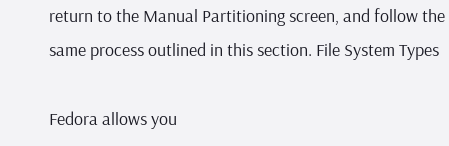return to the Manual Partitioning screen, and follow the same process outlined in this section. File System Types

Fedora allows you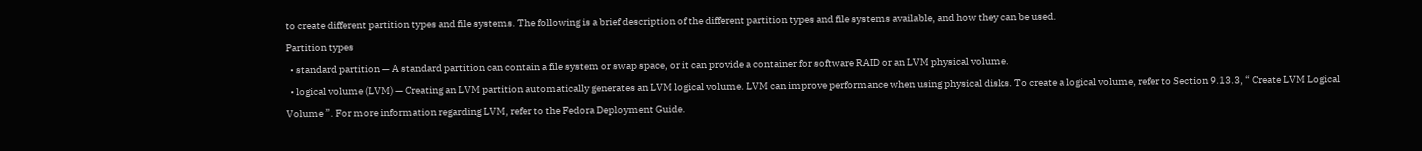to create different partition types and file systems. The following is a brief description of the different partition types and file systems available, and how they can be used.
Partition types
  • standard partition — A standard partition can contain a file system or swap space, or it can provide a container for software RAID or an LVM physical volume.
  • logical volume (LVM) — Creating an LVM partition automatically generates an LVM logical volume. LVM can improve performance when using physical disks. To create a logical volume, refer to Section 9.13.3, “ Create LVM Logical Volume ”. For more information regarding LVM, refer to the Fedora Deployment Guide.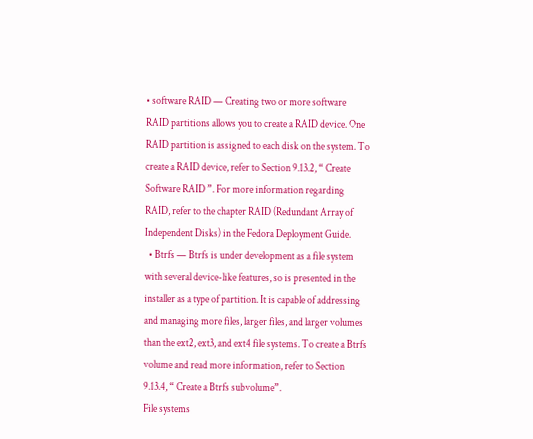• software RAID — Creating two or more software RAID partitions allows you to create a RAID device. One RAID partition is assigned to each disk on the system. To create a RAID device, refer to Section 9.13.2, “ Create Software RAID ”. For more information regarding RAID, refer to the chapter RAID (Redundant Array of Independent Disks) in the Fedora Deployment Guide.
  • Btrfs — Btrfs is under development as a file system with several device-like features, so is presented in the installer as a type of partition. It is capable of addressing and managing more files, larger files, and larger volumes than the ext2, ext3, and ext4 file systems. To create a Btrfs volume and read more information, refer to Section 9.13.4, “ Create a Btrfs subvolume”.
File systems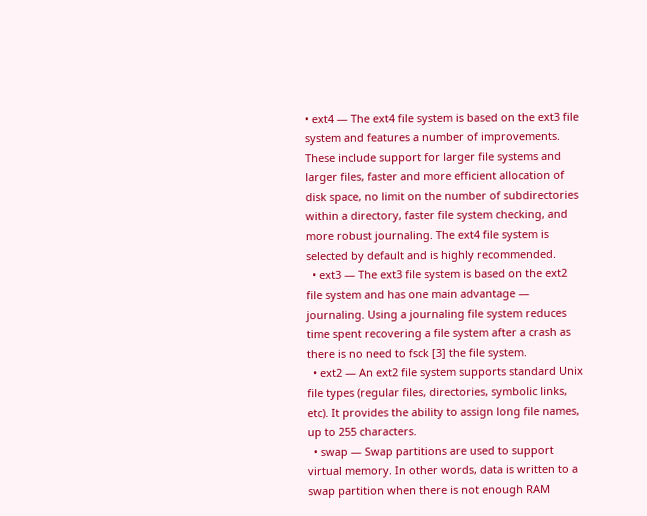• ext4 — The ext4 file system is based on the ext3 file system and features a number of improvements. These include support for larger file systems and larger files, faster and more efficient allocation of disk space, no limit on the number of subdirectories within a directory, faster file system checking, and more robust journaling. The ext4 file system is selected by default and is highly recommended.
  • ext3 — The ext3 file system is based on the ext2 file system and has one main advantage — journaling. Using a journaling file system reduces time spent recovering a file system after a crash as there is no need to fsck [3] the file system.
  • ext2 — An ext2 file system supports standard Unix file types (regular files, directories, symbolic links, etc). It provides the ability to assign long file names, up to 255 characters.
  • swap — Swap partitions are used to support virtual memory. In other words, data is written to a swap partition when there is not enough RAM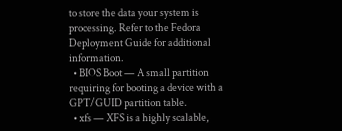to store the data your system is processing. Refer to the Fedora Deployment Guide for additional information.
  • BIOS Boot — A small partition requiring for booting a device with a GPT/GUID partition table.
  • xfs — XFS is a highly scalable,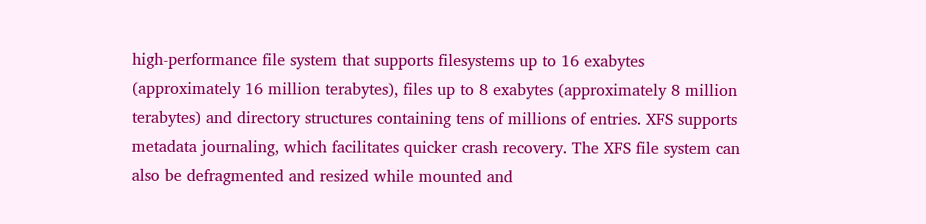high-performance file system that supports filesystems up to 16 exabytes (approximately 16 million terabytes), files up to 8 exabytes (approximately 8 million terabytes) and directory structures containing tens of millions of entries. XFS supports metadata journaling, which facilitates quicker crash recovery. The XFS file system can also be defragmented and resized while mounted and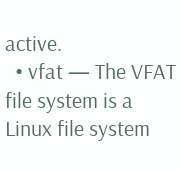active.
  • vfat — The VFAT file system is a Linux file system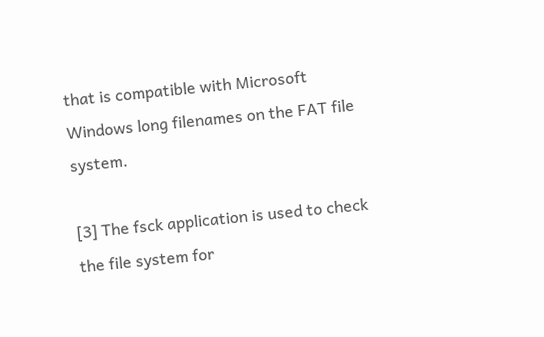that is compatible with Microsoft Windows long filenames on the FAT file system.

[3] The fsck application is used to check the file system for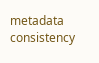metadata consistency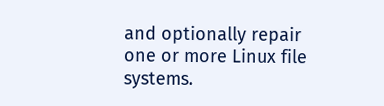and optionally repair one or more Linux file systems.